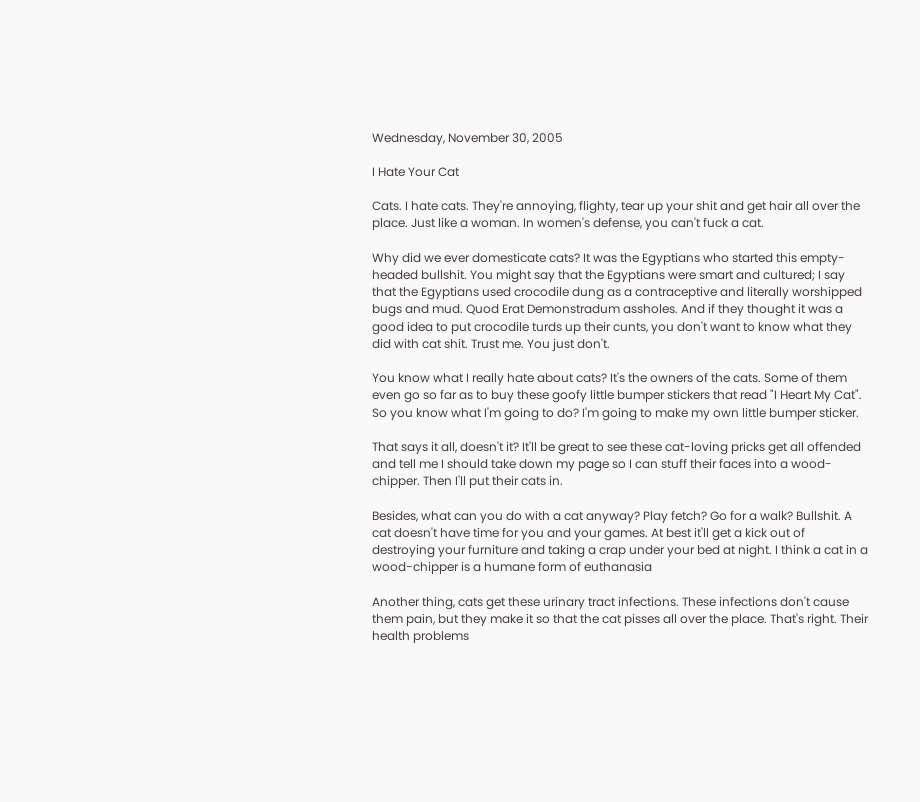Wednesday, November 30, 2005

I Hate Your Cat

Cats. I hate cats. They're annoying, flighty, tear up your shit and get hair all over the place. Just like a woman. In women's defense, you can't fuck a cat.

Why did we ever domesticate cats? It was the Egyptians who started this empty-headed bullshit. You might say that the Egyptians were smart and cultured; I say that the Egyptians used crocodile dung as a contraceptive and literally worshipped bugs and mud. Quod Erat Demonstradum assholes. And if they thought it was a good idea to put crocodile turds up their cunts, you don't want to know what they did with cat shit. Trust me. You just don't.

You know what I really hate about cats? It's the owners of the cats. Some of them even go so far as to buy these goofy little bumper stickers that read "I Heart My Cat". So you know what I'm going to do? I'm going to make my own little bumper sticker.

That says it all, doesn't it? It'll be great to see these cat-loving pricks get all offended and tell me I should take down my page so I can stuff their faces into a wood-chipper. Then I'll put their cats in.

Besides, what can you do with a cat anyway? Play fetch? Go for a walk? Bullshit. A cat doesn't have time for you and your games. At best it'll get a kick out of destroying your furniture and taking a crap under your bed at night. I think a cat in a wood-chipper is a humane form of euthanasia

Another thing, cats get these urinary tract infections. These infections don't cause them pain, but they make it so that the cat pisses all over the place. That's right. Their health problems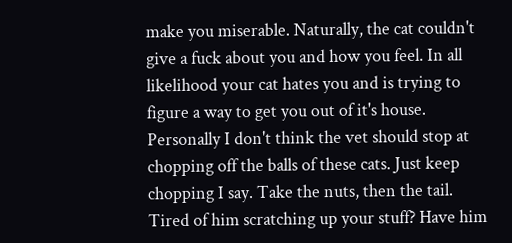make you miserable. Naturally, the cat couldn't give a fuck about you and how you feel. In all likelihood your cat hates you and is trying to figure a way to get you out of it's house. Personally I don't think the vet should stop at chopping off the balls of these cats. Just keep chopping I say. Take the nuts, then the tail. Tired of him scratching up your stuff? Have him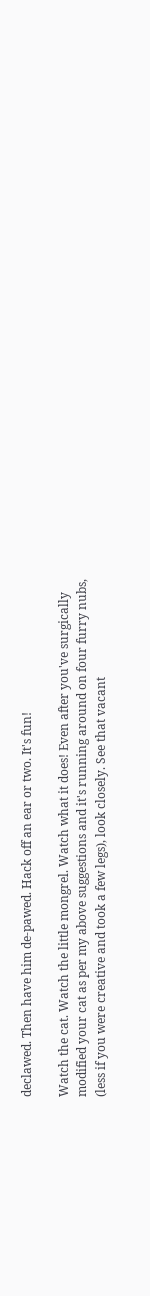declawed. Then have him de-pawed. Hack off an ear or two. It's fun!

Watch the cat. Watch the little mongrel. Watch what it does! Even after you've surgically modified your cat as per my above suggestions and it's running around on four furry nubs, (less if you were creative and took a few legs), look closely. See that vacant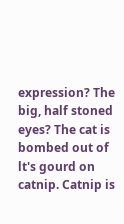expression? The big, half stoned eyes? The cat is bombed out of lt's gourd on catnip. Catnip is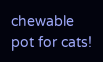chewable pot for cats!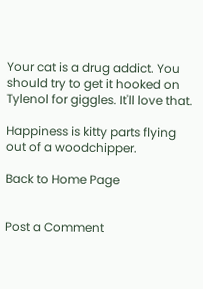Your cat is a drug addict. You should try to get it hooked on Tylenol for giggles. It'll love that.

Happiness is kitty parts flying out of a woodchipper.

Back to Home Page


Post a Comment